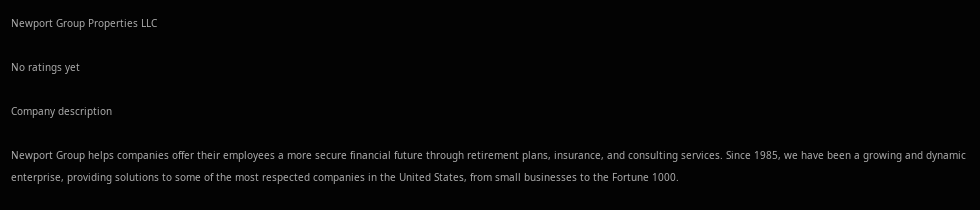Newport Group Properties LLC

No ratings yet

Company description

Newport Group helps companies offer their employees a more secure financial future through retirement plans, insurance, and consulting services. Since 1985, we have been a growing and dynamic enterprise, providing solutions to some of the most respected companies in the United States, from small businesses to the Fortune 1000.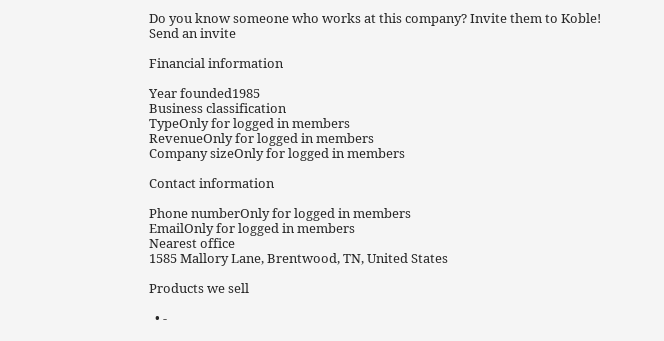Do you know someone who works at this company? Invite them to Koble!
Send an invite

Financial information

Year founded1985
Business classification
TypeOnly for logged in members
RevenueOnly for logged in members
Company sizeOnly for logged in members

Contact information

Phone numberOnly for logged in members
EmailOnly for logged in members
Nearest office
1585 Mallory Lane, Brentwood, TN, United States

Products we sell

  • -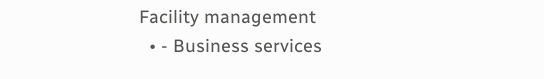Facility management
  • - Business services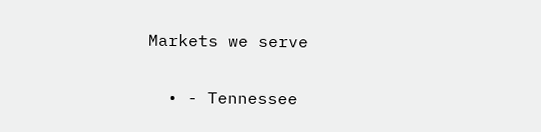Markets we serve

  • - Tennessee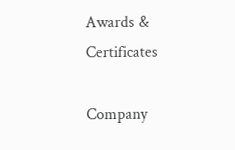Awards & Certificates

Company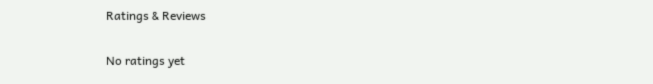Ratings & Reviews

No ratings yet